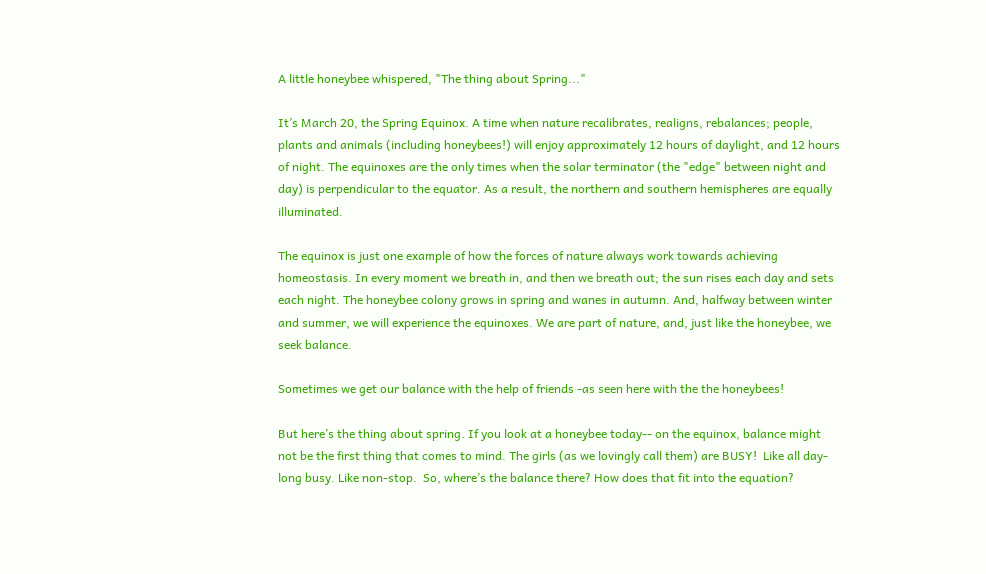A little honeybee whispered, "The thing about Spring..."

It’s March 20, the Spring Equinox. A time when nature recalibrates, realigns, rebalances; people, plants and animals (including honeybees!) will enjoy approximately 12 hours of daylight, and 12 hours of night. The equinoxes are the only times when the solar terminator (the "edge" between night and day) is perpendicular to the equator. As a result, the northern and southern hemispheres are equally illuminated.

The equinox is just one example of how the forces of nature always work towards achieving homeostasis. In every moment we breath in, and then we breath out; the sun rises each day and sets each night. The honeybee colony grows in spring and wanes in autumn. And, halfway between winter and summer, we will experience the equinoxes. We are part of nature, and, just like the honeybee, we seek balance.

Sometimes we get our balance with the help of friends -as seen here with the the honeybees!

But here’s the thing about spring. If you look at a honeybee today-- on the equinox, balance might not be the first thing that comes to mind. The girls (as we lovingly call them) are BUSY!  Like all day-long busy. Like non-stop.  So, where’s the balance there? How does that fit into the equation?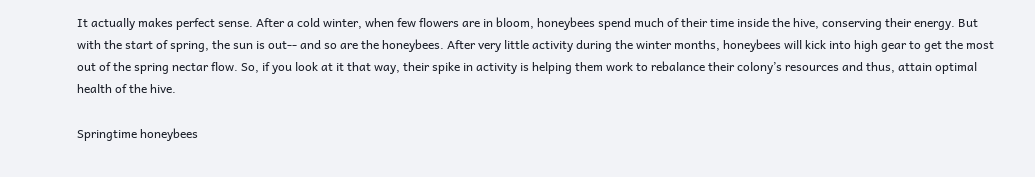It actually makes perfect sense. After a cold winter, when few flowers are in bloom, honeybees spend much of their time inside the hive, conserving their energy. But with the start of spring, the sun is out-- and so are the honeybees. After very little activity during the winter months, honeybees will kick into high gear to get the most out of the spring nectar flow. So, if you look at it that way, their spike in activity is helping them work to rebalance their colony’s resources and thus, attain optimal health of the hive.

Springtime honeybees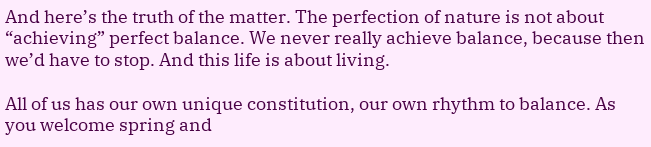And here’s the truth of the matter. The perfection of nature is not about “achieving” perfect balance. We never really achieve balance, because then we’d have to stop. And this life is about living.

All of us has our own unique constitution, our own rhythm to balance. As you welcome spring and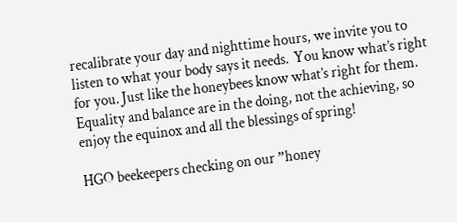recalibrate your day and nighttime hours, we invite you to listen to what your body says it needs.  You know what’s right for you. Just like the honeybees know what’s right for them.  Equality and balance are in the doing, not the achieving, so enjoy the equinox and all the blessings of spring!

HGO beekeepers checking on our ”honey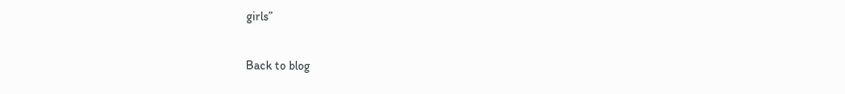girls”

Back to blog